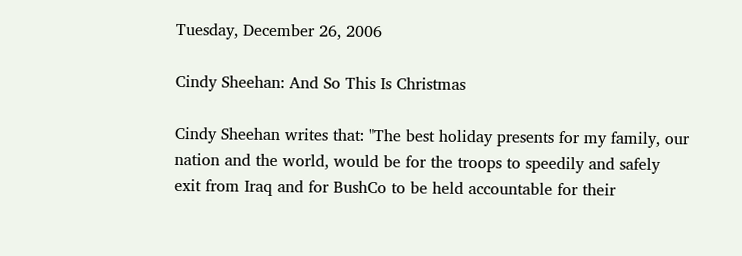Tuesday, December 26, 2006

Cindy Sheehan: And So This Is Christmas

Cindy Sheehan writes that: "The best holiday presents for my family, our nation and the world, would be for the troops to speedily and safely exit from Iraq and for BushCo to be held accountable for their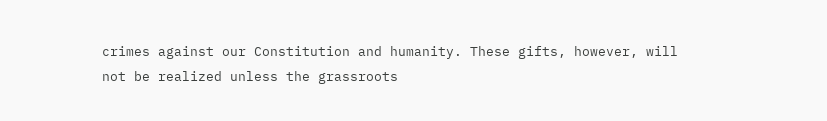crimes against our Constitution and humanity. These gifts, however, will not be realized unless the grassroots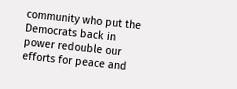community who put the Democrats back in power redouble our efforts for peace and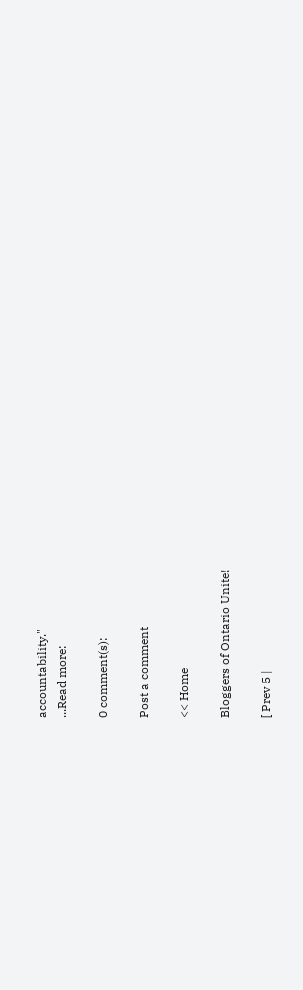accountability."
...Read more:

0 comment(s):

Post a comment

<< Home

Bloggers of Ontario Unite!

[ Prev 5 |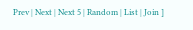Prev | Next | Next 5 | Random | List | Join ]